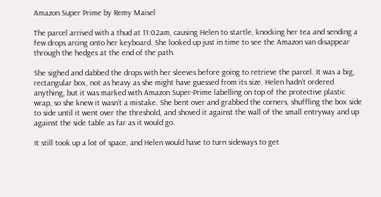Amazon Super Prime by Remy Maisel

The parcel arrived with a thud at 11:02am, causing Helen to startle, knocking her tea and sending a few drops arcing onto her keyboard. She looked up just in time to see the Amazon van disappear through the hedges at the end of the path.

She sighed and dabbed the drops with her sleeves before going to retrieve the parcel. It was a big, rectangular box, not as heavy as she might have guessed from its size. Helen hadn’t ordered anything, but it was marked with Amazon Super-Prime labelling on top of the protective plastic wrap, so she knew it wasn’t a mistake. She bent over and grabbed the corners, shuffling the box side to side until it went over the threshold, and shoved it against the wall of the small entryway and up against the side table as far as it would go.

It still took up a lot of space, and Helen would have to turn sideways to get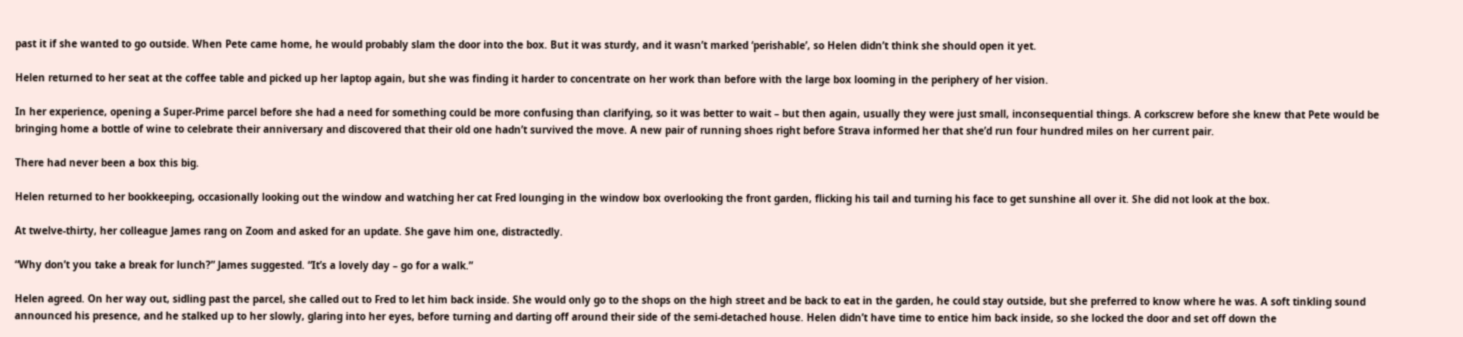past it if she wanted to go outside. When Pete came home, he would probably slam the door into the box. But it was sturdy, and it wasn’t marked ‘perishable’, so Helen didn’t think she should open it yet.

Helen returned to her seat at the coffee table and picked up her laptop again, but she was finding it harder to concentrate on her work than before with the large box looming in the periphery of her vision.

In her experience, opening a Super-Prime parcel before she had a need for something could be more confusing than clarifying, so it was better to wait – but then again, usually they were just small, inconsequential things. A corkscrew before she knew that Pete would be bringing home a bottle of wine to celebrate their anniversary and discovered that their old one hadn’t survived the move. A new pair of running shoes right before Strava informed her that she’d run four hundred miles on her current pair.

There had never been a box this big.

Helen returned to her bookkeeping, occasionally looking out the window and watching her cat Fred lounging in the window box overlooking the front garden, flicking his tail and turning his face to get sunshine all over it. She did not look at the box.

At twelve-thirty, her colleague James rang on Zoom and asked for an update. She gave him one, distractedly.

“Why don’t you take a break for lunch?” James suggested. “It’s a lovely day – go for a walk.”

Helen agreed. On her way out, sidling past the parcel, she called out to Fred to let him back inside. She would only go to the shops on the high street and be back to eat in the garden, he could stay outside, but she preferred to know where he was. A soft tinkling sound announced his presence, and he stalked up to her slowly, glaring into her eyes, before turning and darting off around their side of the semi-detached house. Helen didn’t have time to entice him back inside, so she locked the door and set off down the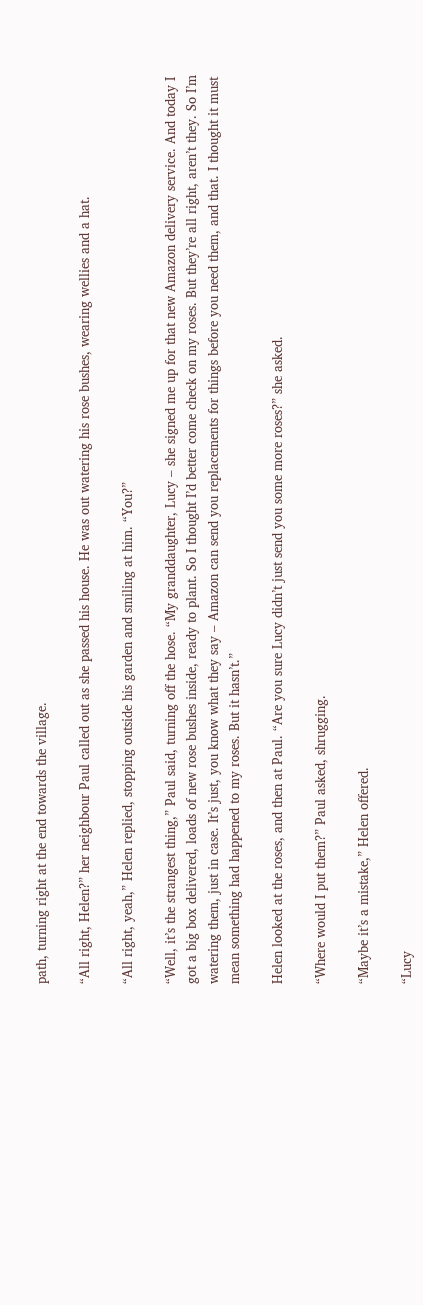path, turning right at the end towards the village.

“All right, Helen?” her neighbour Paul called out as she passed his house. He was out watering his rose bushes, wearing wellies and a hat.

“All right, yeah,” Helen replied, stopping outside his garden and smiling at him. “You?”

“Well, it’s the strangest thing,” Paul said, turning off the hose. “My granddaughter, Lucy – she signed me up for that new Amazon delivery service. And today I got a big box delivered, loads of new rose bushes inside, ready to plant. So I thought I’d better come check on my roses. But they’re all right, aren’t they. So I’m watering them, just in case. It’s just, you know what they say – Amazon can send you replacements for things before you need them, and that. I thought it must mean something had happened to my roses. But it hasn’t.”

Helen looked at the roses, and then at Paul. “Are you sure Lucy didn’t just send you some more roses?” she asked.

“Where would I put them?” Paul asked, shrugging.

“Maybe it’s a mistake,” Helen offered.

“Lucy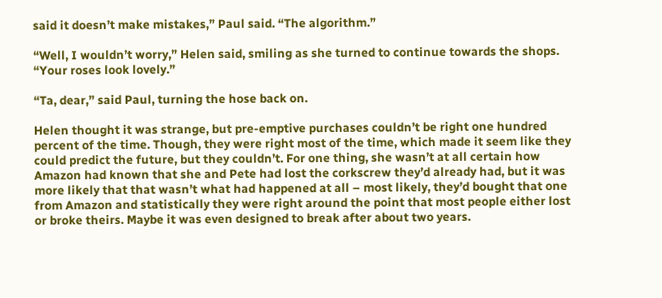said it doesn’t make mistakes,” Paul said. “The algorithm.”

“Well, I wouldn’t worry,” Helen said, smiling as she turned to continue towards the shops. “Your roses look lovely.”

“Ta, dear,” said Paul, turning the hose back on.

Helen thought it was strange, but pre-emptive purchases couldn’t be right one hundred percent of the time. Though, they were right most of the time, which made it seem like they could predict the future, but they couldn’t. For one thing, she wasn’t at all certain how Amazon had known that she and Pete had lost the corkscrew they’d already had, but it was more likely that that wasn’t what had happened at all – most likely, they’d bought that one from Amazon and statistically they were right around the point that most people either lost or broke theirs. Maybe it was even designed to break after about two years.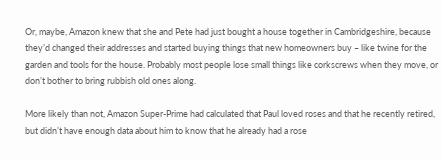Or, maybe, Amazon knew that she and Pete had just bought a house together in Cambridgeshire, because they’d changed their addresses and started buying things that new homeowners buy – like twine for the garden and tools for the house. Probably most people lose small things like corkscrews when they move, or don’t bother to bring rubbish old ones along.

More likely than not, Amazon Super-Prime had calculated that Paul loved roses and that he recently retired, but didn’t have enough data about him to know that he already had a rose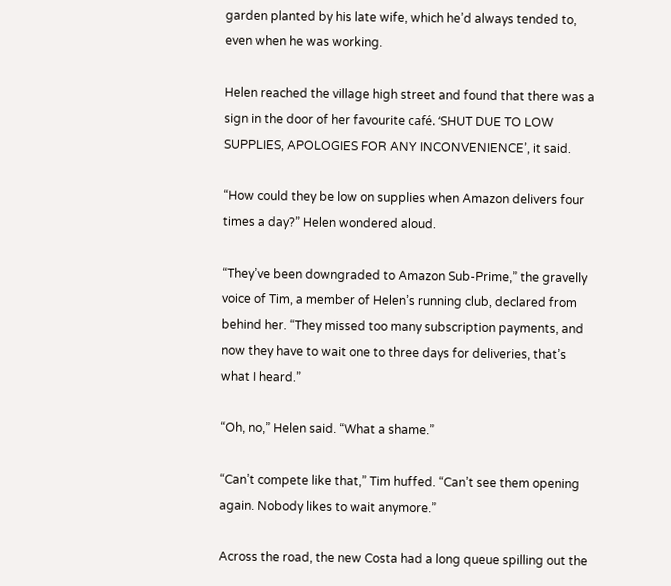garden planted by his late wife, which he’d always tended to, even when he was working.

Helen reached the village high street and found that there was a sign in the door of her favourite café. ‘SHUT DUE TO LOW SUPPLIES, APOLOGIES FOR ANY INCONVENIENCE’, it said.

“How could they be low on supplies when Amazon delivers four times a day?” Helen wondered aloud.

“They’ve been downgraded to Amazon Sub-Prime,” the gravelly voice of Tim, a member of Helen’s running club, declared from behind her. “They missed too many subscription payments, and now they have to wait one to three days for deliveries, that’s what I heard.”

“Oh, no,” Helen said. “What a shame.”

“Can’t compete like that,” Tim huffed. “Can’t see them opening again. Nobody likes to wait anymore.”

Across the road, the new Costa had a long queue spilling out the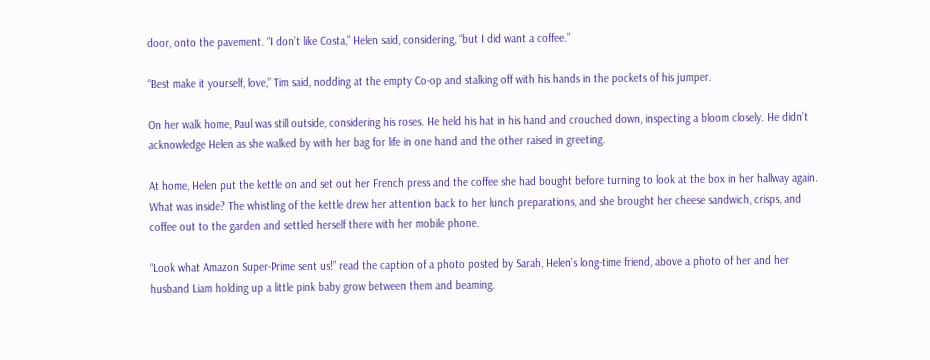door, onto the pavement. “I don’t like Costa,” Helen said, considering, “but I did want a coffee.”

“Best make it yourself, love,” Tim said, nodding at the empty Co-op and stalking off with his hands in the pockets of his jumper.

On her walk home, Paul was still outside, considering his roses. He held his hat in his hand and crouched down, inspecting a bloom closely. He didn’t acknowledge Helen as she walked by with her bag for life in one hand and the other raised in greeting.

At home, Helen put the kettle on and set out her French press and the coffee she had bought before turning to look at the box in her hallway again. What was inside? The whistling of the kettle drew her attention back to her lunch preparations, and she brought her cheese sandwich, crisps, and coffee out to the garden and settled herself there with her mobile phone.

“Look what Amazon Super-Prime sent us!” read the caption of a photo posted by Sarah, Helen’s long-time friend, above a photo of her and her husband Liam holding up a little pink baby grow between them and beaming.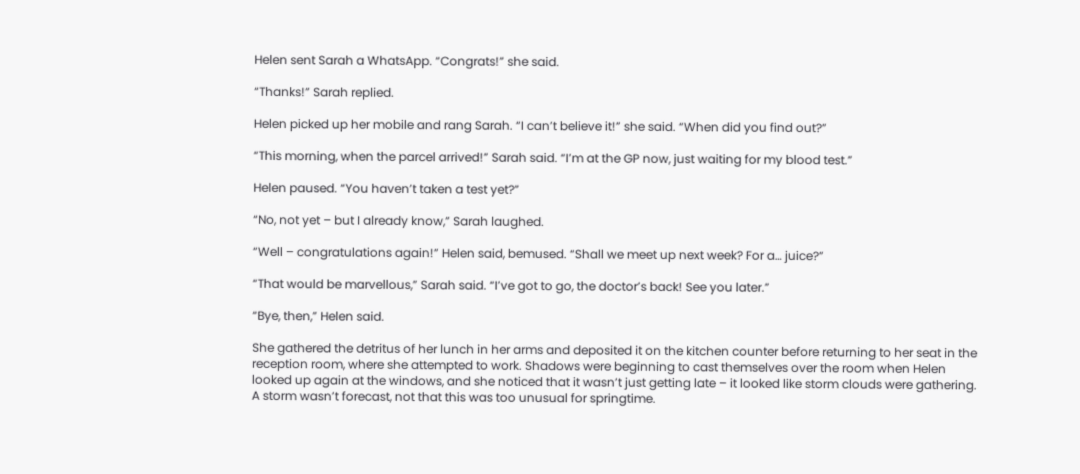Helen sent Sarah a WhatsApp. “Congrats!” she said.

“Thanks!” Sarah replied.

Helen picked up her mobile and rang Sarah. “I can’t believe it!” she said. “When did you find out?”

“This morning, when the parcel arrived!” Sarah said. “I’m at the GP now, just waiting for my blood test.”

Helen paused. “You haven’t taken a test yet?”

“No, not yet – but I already know,” Sarah laughed.

“Well – congratulations again!” Helen said, bemused. “Shall we meet up next week? For a… juice?”

“That would be marvellous,” Sarah said. “I’ve got to go, the doctor’s back! See you later.”

“Bye, then,” Helen said.

She gathered the detritus of her lunch in her arms and deposited it on the kitchen counter before returning to her seat in the reception room, where she attempted to work. Shadows were beginning to cast themselves over the room when Helen looked up again at the windows, and she noticed that it wasn’t just getting late – it looked like storm clouds were gathering. A storm wasn’t forecast, not that this was too unusual for springtime.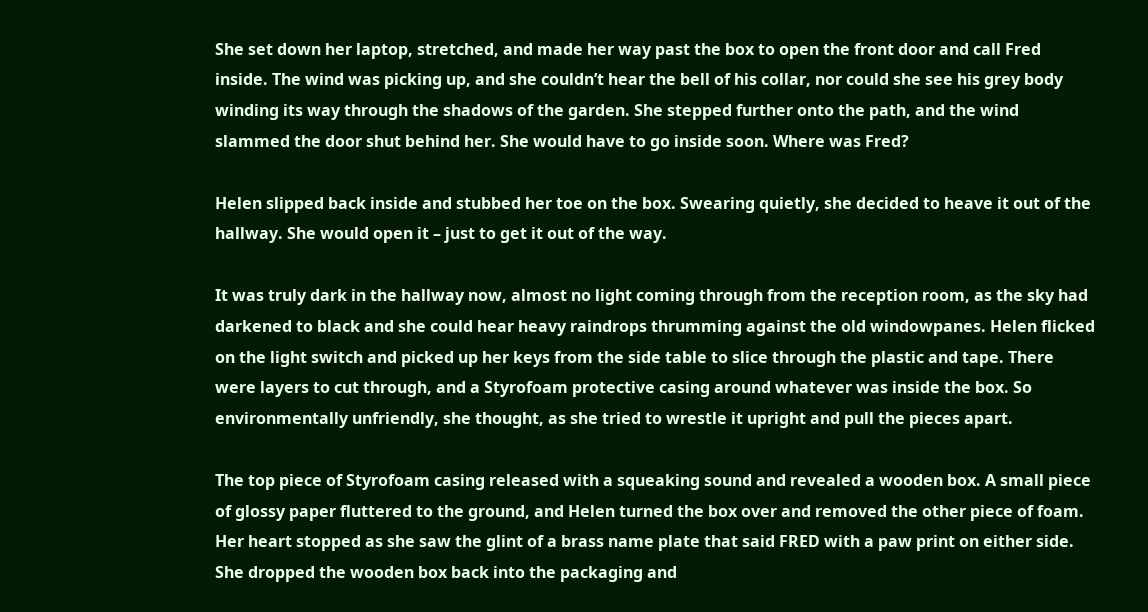She set down her laptop, stretched, and made her way past the box to open the front door and call Fred inside. The wind was picking up, and she couldn’t hear the bell of his collar, nor could she see his grey body winding its way through the shadows of the garden. She stepped further onto the path, and the wind slammed the door shut behind her. She would have to go inside soon. Where was Fred?

Helen slipped back inside and stubbed her toe on the box. Swearing quietly, she decided to heave it out of the hallway. She would open it – just to get it out of the way.

It was truly dark in the hallway now, almost no light coming through from the reception room, as the sky had darkened to black and she could hear heavy raindrops thrumming against the old windowpanes. Helen flicked on the light switch and picked up her keys from the side table to slice through the plastic and tape. There were layers to cut through, and a Styrofoam protective casing around whatever was inside the box. So environmentally unfriendly, she thought, as she tried to wrestle it upright and pull the pieces apart.

The top piece of Styrofoam casing released with a squeaking sound and revealed a wooden box. A small piece of glossy paper fluttered to the ground, and Helen turned the box over and removed the other piece of foam. Her heart stopped as she saw the glint of a brass name plate that said FRED with a paw print on either side. She dropped the wooden box back into the packaging and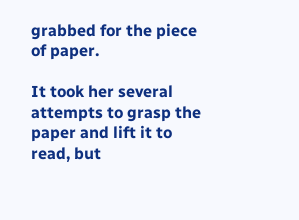grabbed for the piece of paper.

It took her several attempts to grasp the paper and lift it to read, but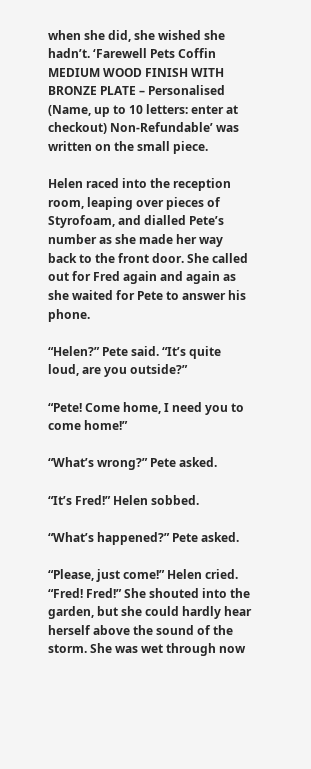when she did, she wished she hadn’t. ‘Farewell Pets Coffin MEDIUM WOOD FINISH WITH BRONZE PLATE – Personalised (Name, up to 10 letters: enter at checkout) Non-Refundable’ was written on the small piece.

Helen raced into the reception room, leaping over pieces of Styrofoam, and dialled Pete’s number as she made her way back to the front door. She called out for Fred again and again as she waited for Pete to answer his phone.

“Helen?” Pete said. “It’s quite loud, are you outside?”

“Pete! Come home, I need you to come home!”

“What’s wrong?” Pete asked.

“It’s Fred!” Helen sobbed.

“What’s happened?” Pete asked.

“Please, just come!” Helen cried. “Fred! Fred!” She shouted into the garden, but she could hardly hear herself above the sound of the storm. She was wet through now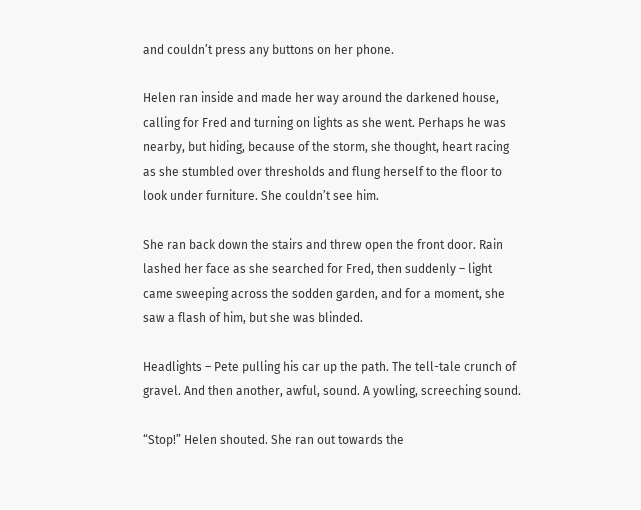and couldn’t press any buttons on her phone.

Helen ran inside and made her way around the darkened house, calling for Fred and turning on lights as she went. Perhaps he was nearby, but hiding, because of the storm, she thought, heart racing as she stumbled over thresholds and flung herself to the floor to look under furniture. She couldn’t see him.

She ran back down the stairs and threw open the front door. Rain lashed her face as she searched for Fred, then suddenly – light came sweeping across the sodden garden, and for a moment, she saw a flash of him, but she was blinded.

Headlights – Pete pulling his car up the path. The tell-tale crunch of gravel. And then another, awful, sound. A yowling, screeching sound.

“Stop!” Helen shouted. She ran out towards the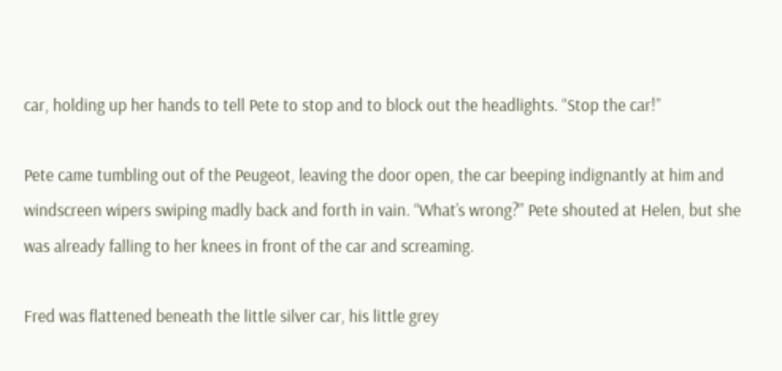car, holding up her hands to tell Pete to stop and to block out the headlights. “Stop the car!”

Pete came tumbling out of the Peugeot, leaving the door open, the car beeping indignantly at him and windscreen wipers swiping madly back and forth in vain. “What’s wrong?” Pete shouted at Helen, but she was already falling to her knees in front of the car and screaming.

Fred was flattened beneath the little silver car, his little grey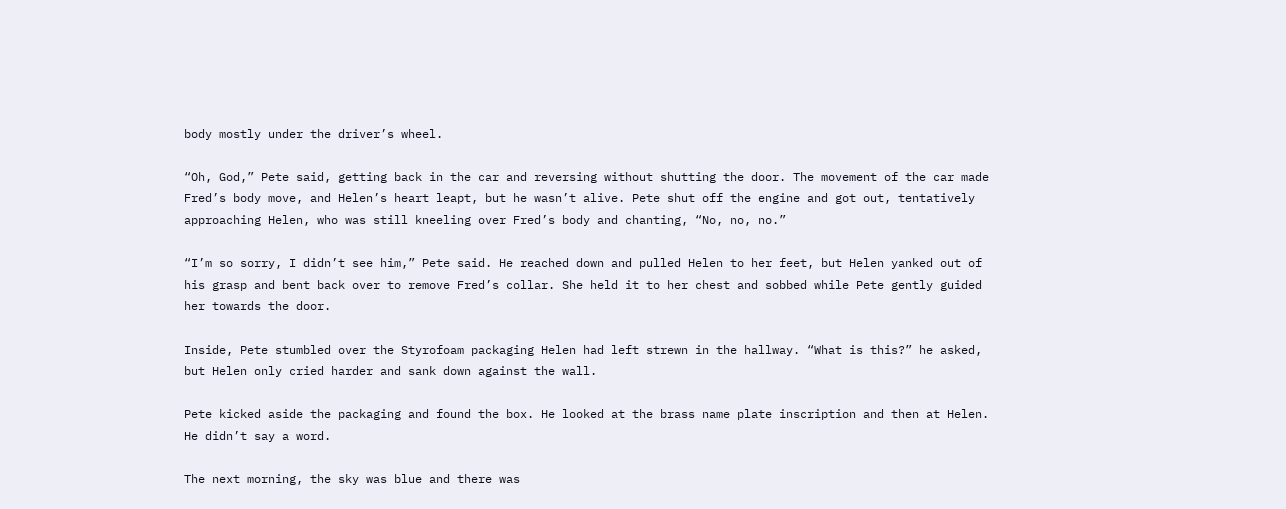body mostly under the driver’s wheel.

“Oh, God,” Pete said, getting back in the car and reversing without shutting the door. The movement of the car made Fred’s body move, and Helen’s heart leapt, but he wasn’t alive. Pete shut off the engine and got out, tentatively approaching Helen, who was still kneeling over Fred’s body and chanting, “No, no, no.”

“I’m so sorry, I didn’t see him,” Pete said. He reached down and pulled Helen to her feet, but Helen yanked out of his grasp and bent back over to remove Fred’s collar. She held it to her chest and sobbed while Pete gently guided her towards the door.

Inside, Pete stumbled over the Styrofoam packaging Helen had left strewn in the hallway. “What is this?” he asked, but Helen only cried harder and sank down against the wall.

Pete kicked aside the packaging and found the box. He looked at the brass name plate inscription and then at Helen. He didn’t say a word.

The next morning, the sky was blue and there was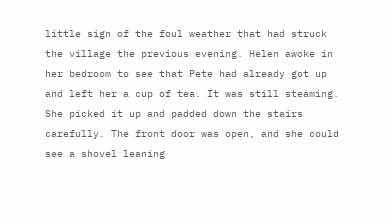little sign of the foul weather that had struck the village the previous evening. Helen awoke in her bedroom to see that Pete had already got up and left her a cup of tea. It was still steaming. She picked it up and padded down the stairs carefully. The front door was open, and she could see a shovel leaning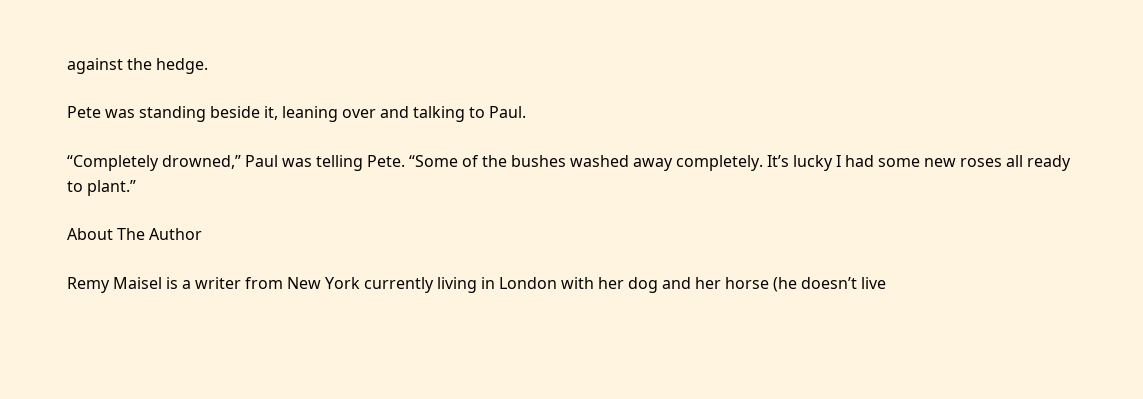against the hedge.

Pete was standing beside it, leaning over and talking to Paul.

“Completely drowned,” Paul was telling Pete. “Some of the bushes washed away completely. It’s lucky I had some new roses all ready to plant.”

About The Author

Remy Maisel is a writer from New York currently living in London with her dog and her horse (he doesn’t live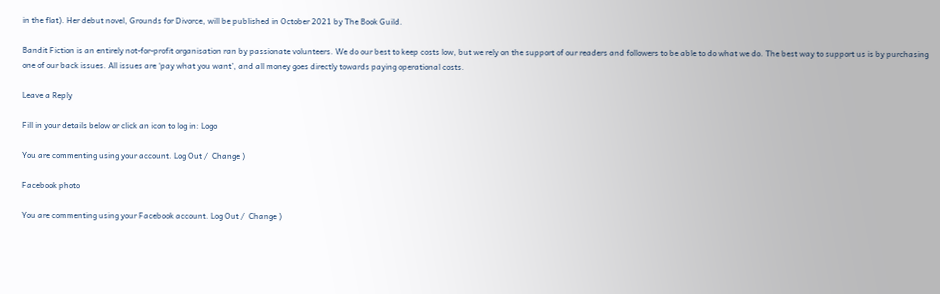in the flat). Her debut novel, Grounds for Divorce, will be published in October 2021 by The Book Guild.

Bandit Fiction is an entirely not-for-profit organisation ran by passionate volunteers. We do our best to keep costs low, but we rely on the support of our readers and followers to be able to do what we do. The best way to support us is by purchasing one of our back issues. All issues are ‘pay what you want’, and all money goes directly towards paying operational costs.

Leave a Reply

Fill in your details below or click an icon to log in: Logo

You are commenting using your account. Log Out /  Change )

Facebook photo

You are commenting using your Facebook account. Log Out /  Change )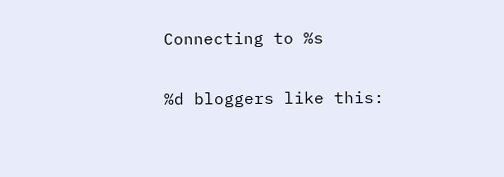Connecting to %s

%d bloggers like this: